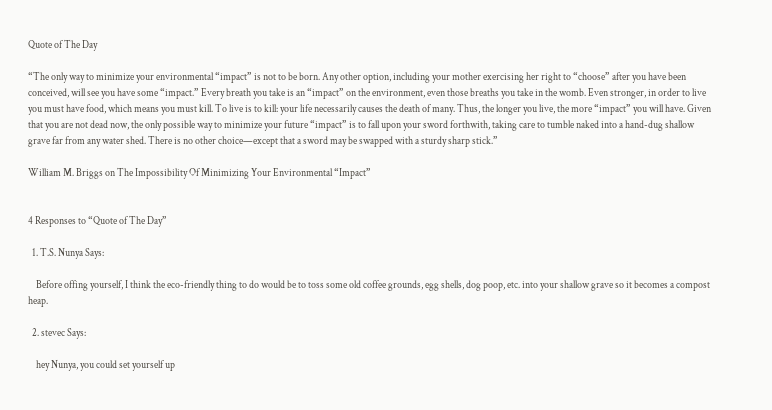Quote of The Day

“The only way to minimize your environmental “impact” is not to be born. Any other option, including your mother exercising her right to “choose” after you have been conceived, will see you have some “impact.” Every breath you take is an “impact” on the environment, even those breaths you take in the womb. Even stronger, in order to live you must have food, which means you must kill. To live is to kill: your life necessarily causes the death of many. Thus, the longer you live, the more “impact” you will have. Given that you are not dead now, the only possible way to minimize your future “impact” is to fall upon your sword forthwith, taking care to tumble naked into a hand-dug shallow grave far from any water shed. There is no other choice—except that a sword may be swapped with a sturdy sharp stick.”

William M. Briggs on The Impossibility Of Minimizing Your Environmental “Impact”


4 Responses to “Quote of The Day”

  1. T.S. Nunya Says:

    Before offing yourself, I think the eco-friendly thing to do would be to toss some old coffee grounds, egg shells, dog poop, etc. into your shallow grave so it becomes a compost heap.

  2. stevec Says:

    hey Nunya, you could set yourself up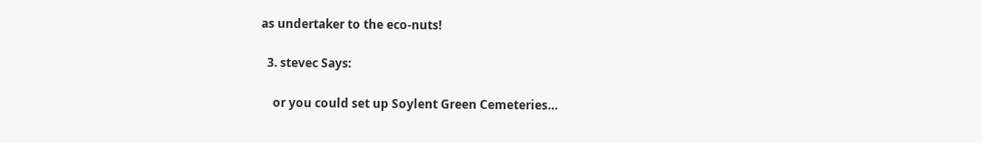as undertaker to the eco-nuts!

  3. stevec Says:

    or you could set up Soylent Green Cemeteries…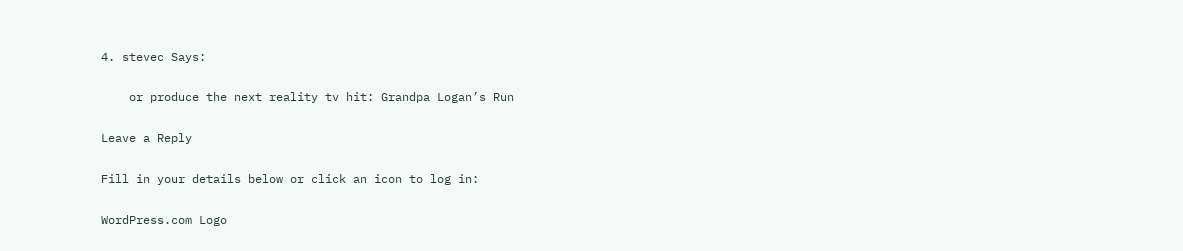4. stevec Says:

    or produce the next reality tv hit: Grandpa Logan’s Run

Leave a Reply

Fill in your details below or click an icon to log in:

WordPress.com Logo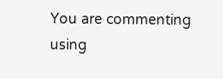You are commenting using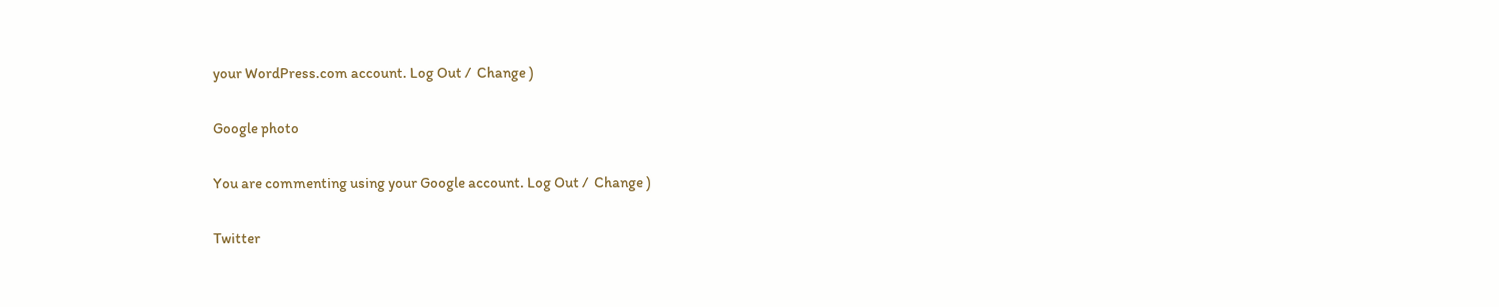your WordPress.com account. Log Out /  Change )

Google photo

You are commenting using your Google account. Log Out /  Change )

Twitter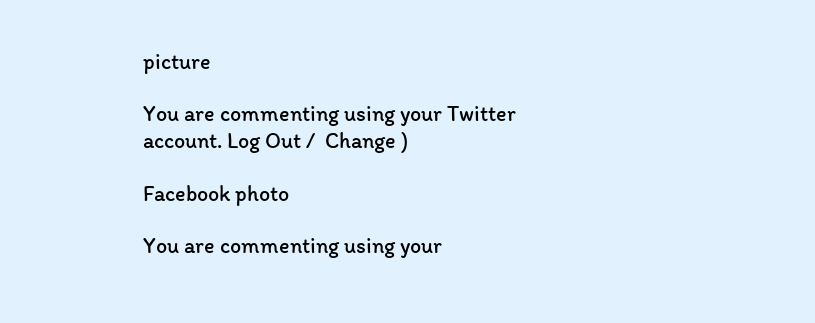picture

You are commenting using your Twitter account. Log Out /  Change )

Facebook photo

You are commenting using your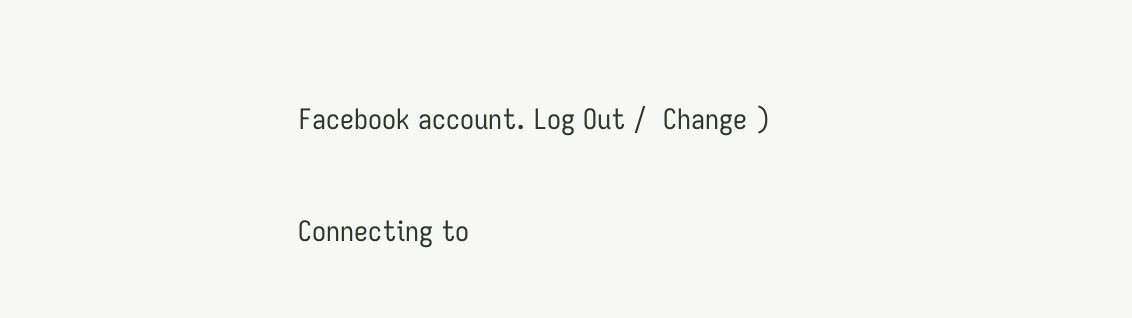Facebook account. Log Out /  Change )

Connecting to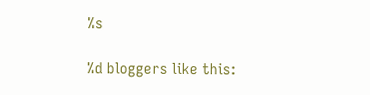%s

%d bloggers like this: